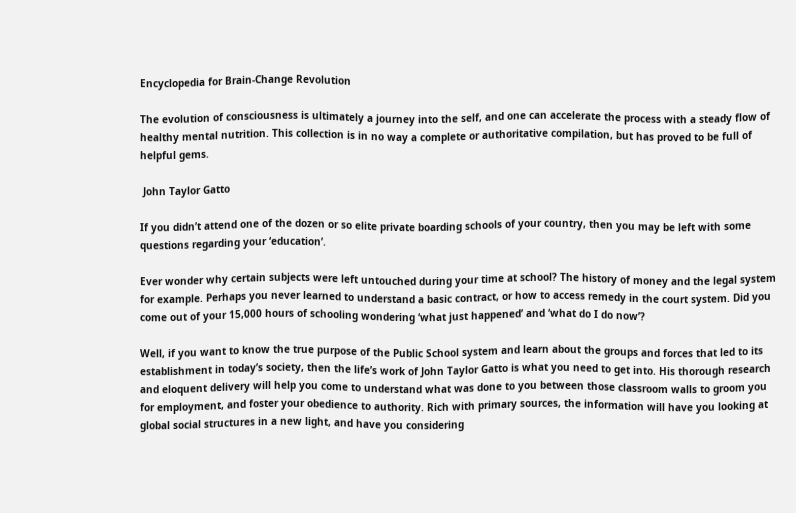Encyclopedia for Brain-Change Revolution

The evolution of consciousness is ultimately a journey into the self, and one can accelerate the process with a steady flow of healthy mental nutrition. This collection is in no way a complete or authoritative compilation, but has proved to be full of helpful gems.

 John Taylor Gatto

If you didn’t attend one of the dozen or so elite private boarding schools of your country, then you may be left with some questions regarding your ‘education’.

Ever wonder why certain subjects were left untouched during your time at school? The history of money and the legal system for example. Perhaps you never learned to understand a basic contract, or how to access remedy in the court system. Did you come out of your 15,000 hours of schooling wondering ‘what just happened’ and ‘what do I do now’?

Well, if you want to know the true purpose of the Public School system and learn about the groups and forces that led to its establishment in today’s society, then the life’s work of John Taylor Gatto is what you need to get into. His thorough research and eloquent delivery will help you come to understand what was done to you between those classroom walls to groom you for employment, and foster your obedience to authority. Rich with primary sources, the information will have you looking at global social structures in a new light, and have you considering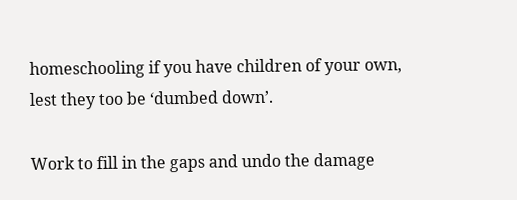homeschooling if you have children of your own, lest they too be ‘dumbed down’.

Work to fill in the gaps and undo the damage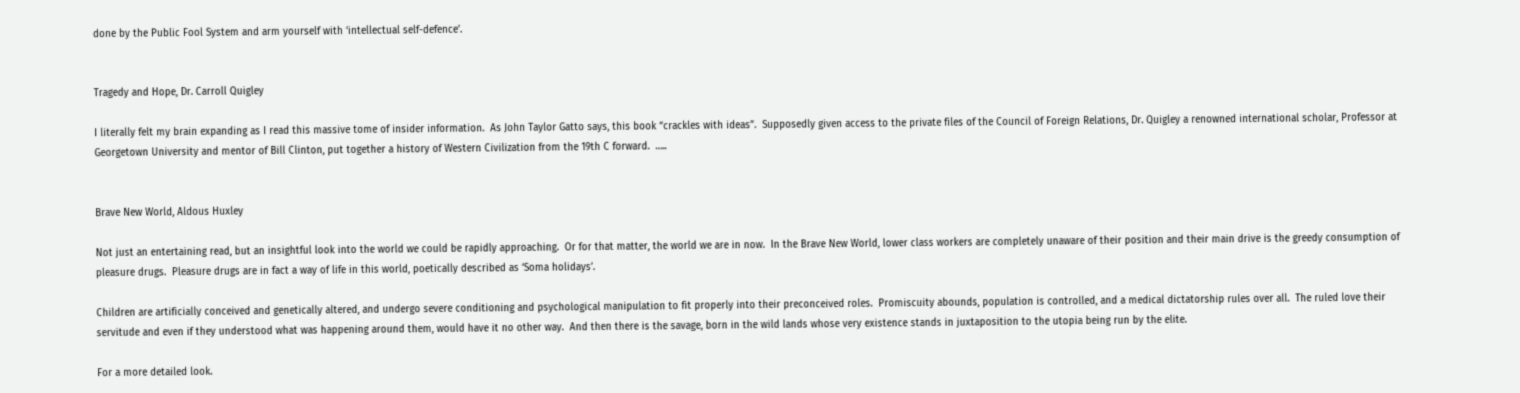done by the Public Fool System and arm yourself with ‘intellectual self-defence’.


Tragedy and Hope, Dr. Carroll Quigley

I literally felt my brain expanding as I read this massive tome of insider information.  As John Taylor Gatto says, this book “crackles with ideas”.  Supposedly given access to the private files of the Council of Foreign Relations, Dr. Quigley a renowned international scholar, Professor at Georgetown University and mentor of Bill Clinton, put together a history of Western Civilization from the 19th C forward.  …..


Brave New World, Aldous Huxley

Not just an entertaining read, but an insightful look into the world we could be rapidly approaching.  Or for that matter, the world we are in now.  In the Brave New World, lower class workers are completely unaware of their position and their main drive is the greedy consumption of pleasure drugs.  Pleasure drugs are in fact a way of life in this world, poetically described as ‘Soma holidays’.

Children are artificially conceived and genetically altered, and undergo severe conditioning and psychological manipulation to fit properly into their preconceived roles.  Promiscuity abounds, population is controlled, and a medical dictatorship rules over all.  The ruled love their servitude and even if they understood what was happening around them, would have it no other way.  And then there is the savage, born in the wild lands whose very existence stands in juxtaposition to the utopia being run by the elite.

For a more detailed look.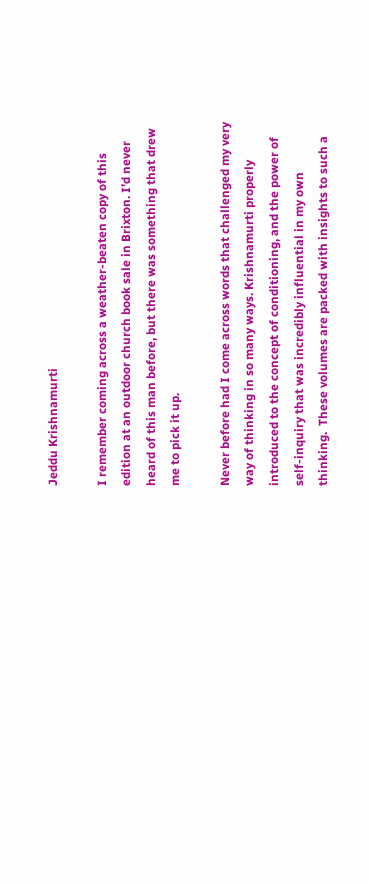Jeddu Krishnamurti

I remember coming across a weather-beaten copy of this edition at an outdoor church book sale in Brixton. I’d never heard of this man before, but there was something that drew me to pick it up.

Never before had I come across words that challenged my very way of thinking in so many ways. Krishnamurti properly introduced to the concept of conditioning, and the power of self-inquiry that was incredibly influential in my own thinking.  These volumes are packed with insights to such a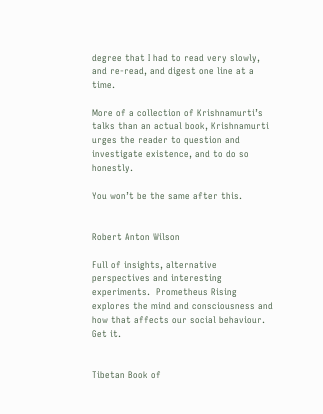degree that I had to read very slowly, and re-read, and digest one line at a time.

More of a collection of Krishnamurti’s talks than an actual book, Krishnamurti urges the reader to question and investigate existence, and to do so honestly.

You won’t be the same after this.


Robert Anton Wilson

Full of insights, alternative perspectives and interesting experiments.  Prometheus Rising explores the mind and consciousness and how that affects our social behaviour.  Get it.


Tibetan Book of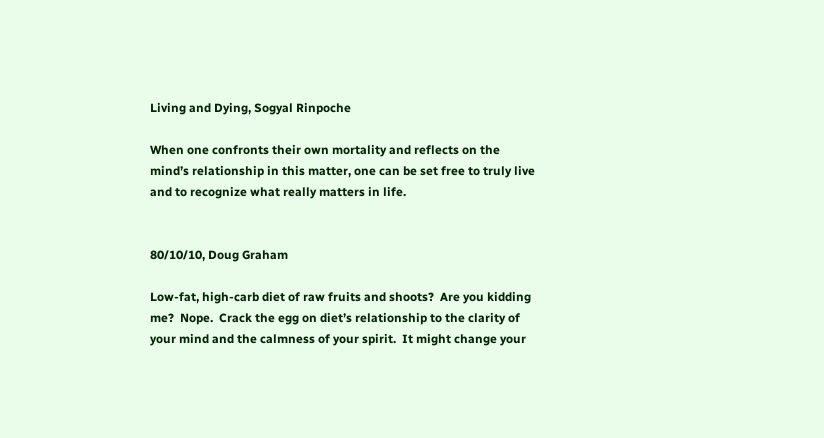Living and Dying, Sogyal Rinpoche

When one confronts their own mortality and reflects on the mind’s relationship in this matter, one can be set free to truly live and to recognize what really matters in life.


80/10/10, Doug Graham

Low-fat, high-carb diet of raw fruits and shoots?  Are you kidding me?  Nope.  Crack the egg on diet’s relationship to the clarity of your mind and the calmness of your spirit.  It might change your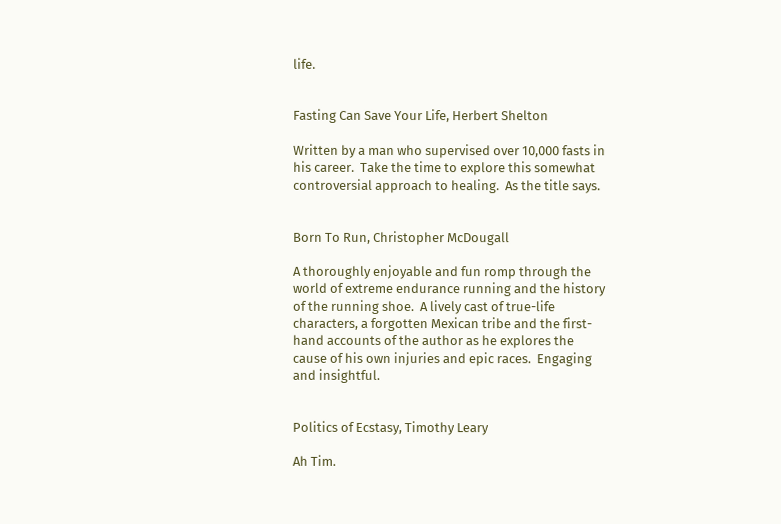life.


Fasting Can Save Your Life, Herbert Shelton

Written by a man who supervised over 10,000 fasts in his career.  Take the time to explore this somewhat controversial approach to healing.  As the title says.


Born To Run, Christopher McDougall

A thoroughly enjoyable and fun romp through the world of extreme endurance running and the history of the running shoe.  A lively cast of true-life characters, a forgotten Mexican tribe and the first-hand accounts of the author as he explores the cause of his own injuries and epic races.  Engaging and insightful.


Politics of Ecstasy, Timothy Leary

Ah Tim.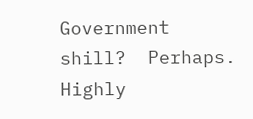Government shill?  Perhaps.  Highly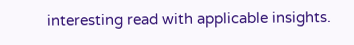interesting read with applicable insights.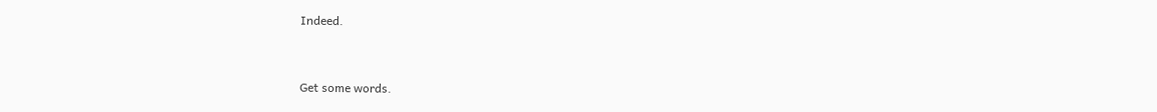Indeed.



Get some words.